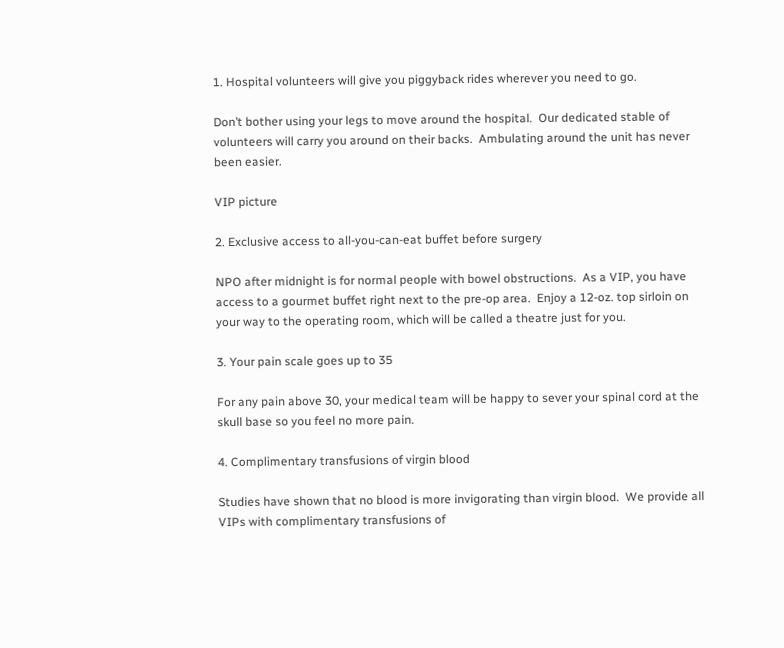1. Hospital volunteers will give you piggyback rides wherever you need to go.

Don’t bother using your legs to move around the hospital.  Our dedicated stable of volunteers will carry you around on their backs.  Ambulating around the unit has never been easier.

VIP picture

2. Exclusive access to all-you-can-eat buffet before surgery

NPO after midnight is for normal people with bowel obstructions.  As a VIP, you have access to a gourmet buffet right next to the pre-op area.  Enjoy a 12-oz. top sirloin on your way to the operating room, which will be called a theatre just for you.

3. Your pain scale goes up to 35

For any pain above 30, your medical team will be happy to sever your spinal cord at the skull base so you feel no more pain.

4. Complimentary transfusions of virgin blood

Studies have shown that no blood is more invigorating than virgin blood.  We provide all VIPs with complimentary transfusions of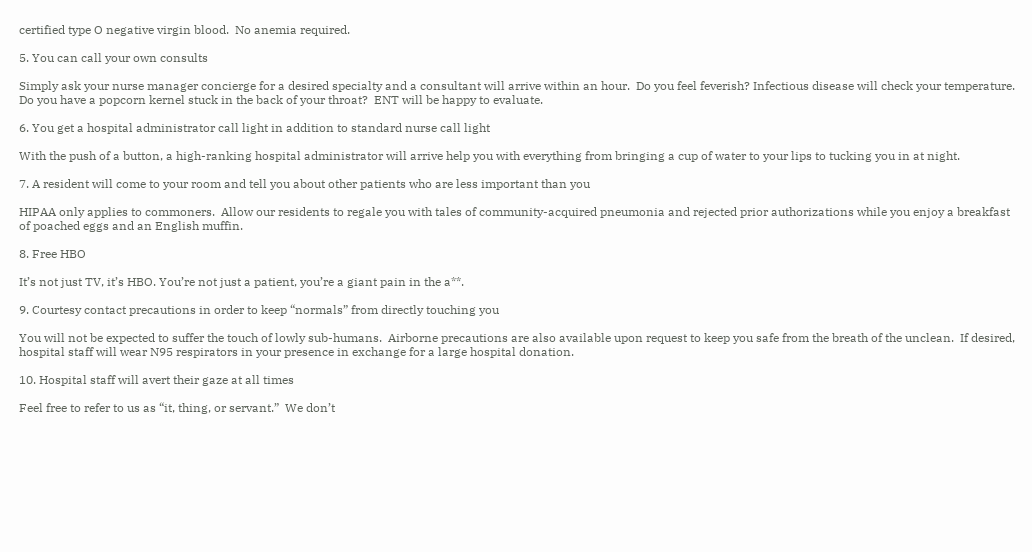certified type O negative virgin blood.  No anemia required.

5. You can call your own consults

Simply ask your nurse manager concierge for a desired specialty and a consultant will arrive within an hour.  Do you feel feverish? Infectious disease will check your temperature.  Do you have a popcorn kernel stuck in the back of your throat?  ENT will be happy to evaluate.

6. You get a hospital administrator call light in addition to standard nurse call light

With the push of a button, a high-ranking hospital administrator will arrive help you with everything from bringing a cup of water to your lips to tucking you in at night.

7. A resident will come to your room and tell you about other patients who are less important than you

HIPAA only applies to commoners.  Allow our residents to regale you with tales of community-acquired pneumonia and rejected prior authorizations while you enjoy a breakfast of poached eggs and an English muffin.

8. Free HBO

It’s not just TV, it’s HBO. You’re not just a patient, you’re a giant pain in the a**.

9. Courtesy contact precautions in order to keep “normals” from directly touching you

You will not be expected to suffer the touch of lowly sub-humans.  Airborne precautions are also available upon request to keep you safe from the breath of the unclean.  If desired, hospital staff will wear N95 respirators in your presence in exchange for a large hospital donation.

10. Hospital staff will avert their gaze at all times

Feel free to refer to us as “it, thing, or servant.”  We don’t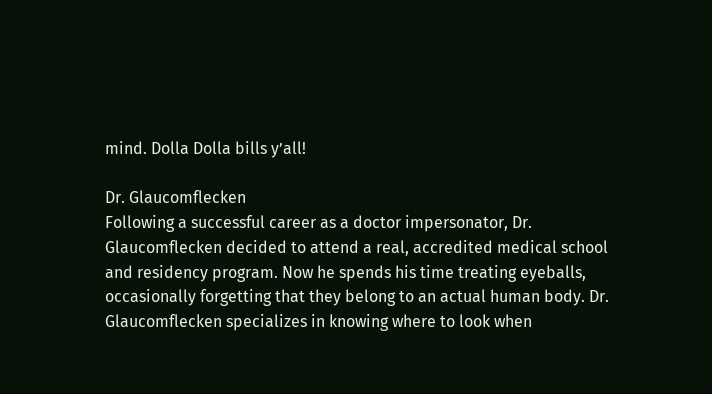mind. Dolla Dolla bills y’all!

Dr. Glaucomflecken
Following a successful career as a doctor impersonator, Dr. Glaucomflecken decided to attend a real, accredited medical school and residency program. Now he spends his time treating eyeballs, occasionally forgetting that they belong to an actual human body. Dr. Glaucomflecken specializes in knowing where to look when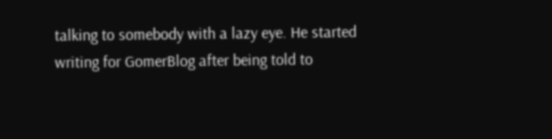talking to somebody with a lazy eye. He started writing for GomerBlog after being told to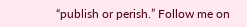“publish or perish.” Follow me on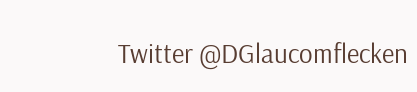Twitter @DGlaucomflecken